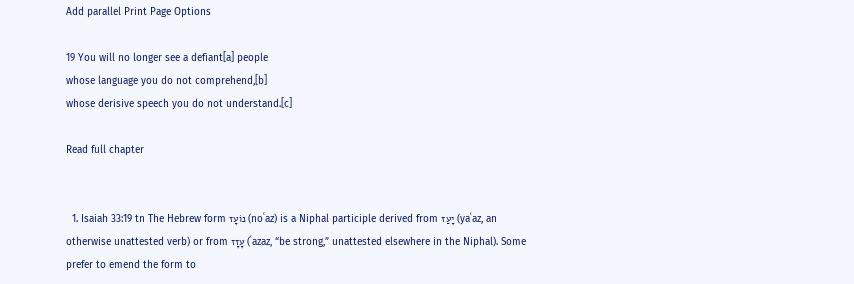Add parallel Print Page Options

19 You will no longer see a defiant[a] people
whose language you do not comprehend,[b]
whose derisive speech you do not understand.[c]

Read full chapter


  1. Isaiah 33:19 tn The Hebrew form נוֹעָז (noʿaz) is a Niphal participle derived from יָעַז (yaʿaz, an otherwise unattested verb) or from עָזָז (ʿazaz, “be strong,” unattested elsewhere in the Niphal). Some prefer to emend the form to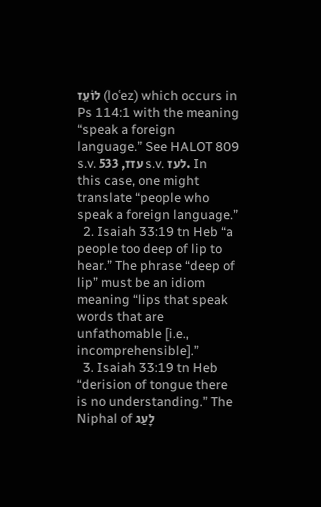לוֹעֵז (loʿez) which occurs in Ps 114:1 with the meaning “speak a foreign language.” See HALOT 809 s.v. עזז, 533 s.v. לעז. In this case, one might translate “people who speak a foreign language.”
  2. Isaiah 33:19 tn Heb “a people too deep of lip to hear.” The phrase “deep of lip” must be an idiom meaning “lips that speak words that are unfathomable [i.e., incomprehensible].”
  3. Isaiah 33:19 tn Heb “derision of tongue there is no understanding.” The Niphal of לָעַג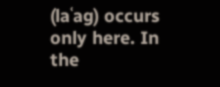(laʿag) occurs only here. In the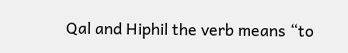Qal and Hiphil the verb means “to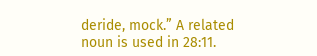deride, mock.” A related noun is used in 28:11.